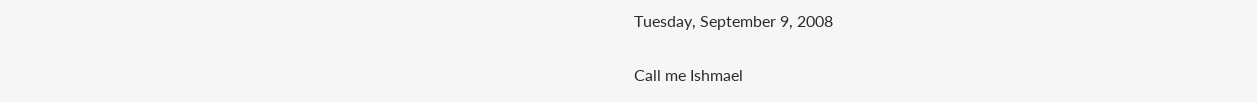Tuesday, September 9, 2008

Call me Ishmael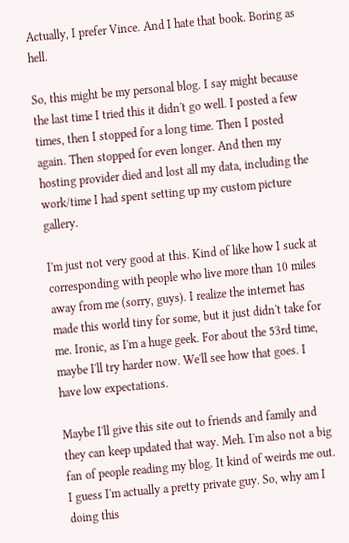Actually, I prefer Vince. And I hate that book. Boring as hell.

So, this might be my personal blog. I say might because the last time I tried this it didn't go well. I posted a few times, then I stopped for a long time. Then I posted again. Then stopped for even longer. And then my hosting provider died and lost all my data, including the work/time I had spent setting up my custom picture gallery.

I'm just not very good at this. Kind of like how I suck at corresponding with people who live more than 10 miles away from me (sorry, guys). I realize the internet has made this world tiny for some, but it just didn't take for me. Ironic, as I'm a huge geek. For about the 53rd time, maybe I'll try harder now. We'll see how that goes. I have low expectations.

Maybe I'll give this site out to friends and family and they can keep updated that way. Meh. I'm also not a big fan of people reading my blog. It kind of weirds me out. I guess I'm actually a pretty private guy. So, why am I doing this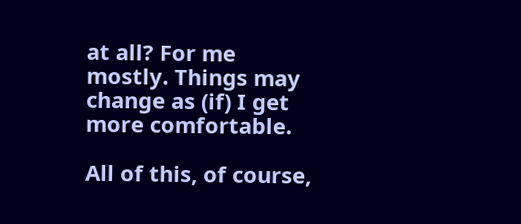at all? For me mostly. Things may change as (if) I get more comfortable.

All of this, of course,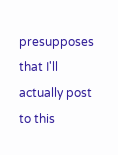presupposes that I'll actually post to this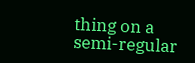thing on a semi-regular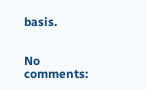basis.


No comments: